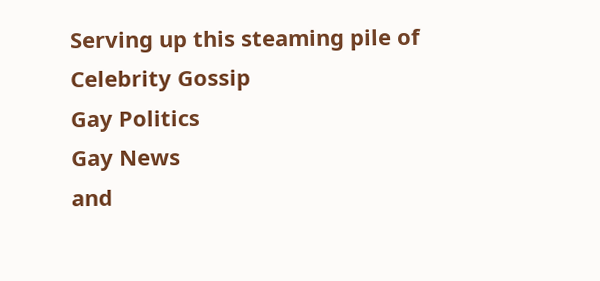Serving up this steaming pile of
Celebrity Gossip
Gay Politics
Gay News
and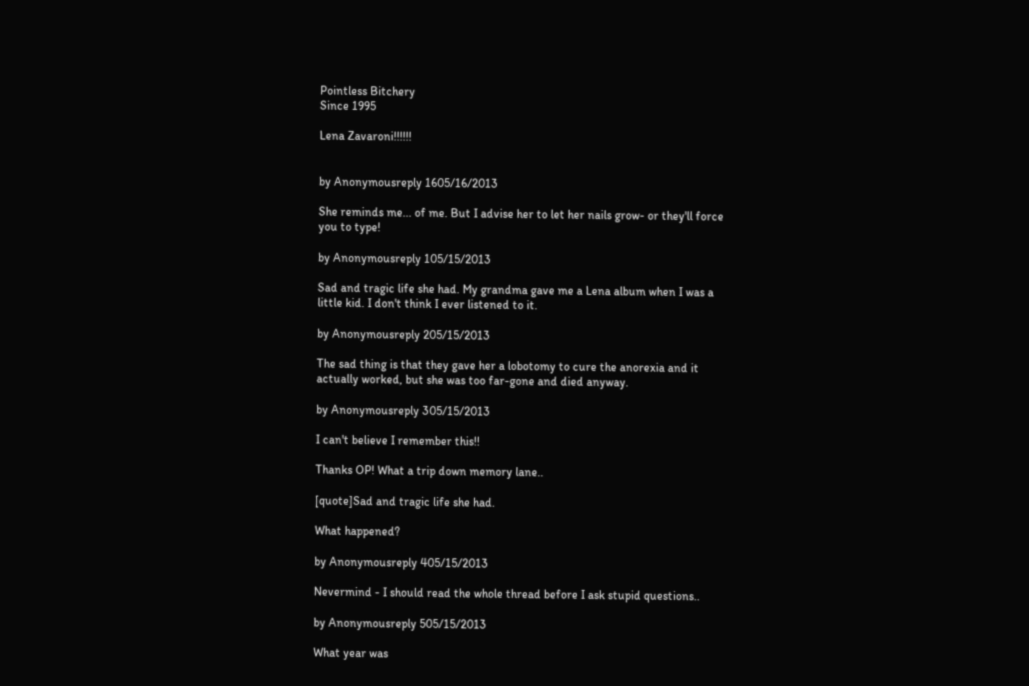Pointless Bitchery
Since 1995

Lena Zavaroni!!!!!!


by Anonymousreply 1605/16/2013

She reminds me... of me. But I advise her to let her nails grow- or they'll force you to type!

by Anonymousreply 105/15/2013

Sad and tragic life she had. My grandma gave me a Lena album when I was a little kid. I don't think I ever listened to it.

by Anonymousreply 205/15/2013

The sad thing is that they gave her a lobotomy to cure the anorexia and it actually worked, but she was too far-gone and died anyway.

by Anonymousreply 305/15/2013

I can't believe I remember this!!

Thanks OP! What a trip down memory lane..

[quote]Sad and tragic life she had.

What happened?

by Anonymousreply 405/15/2013

Nevermind - I should read the whole thread before I ask stupid questions..

by Anonymousreply 505/15/2013

What year was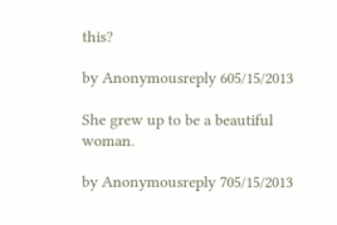this?

by Anonymousreply 605/15/2013

She grew up to be a beautiful woman.

by Anonymousreply 705/15/2013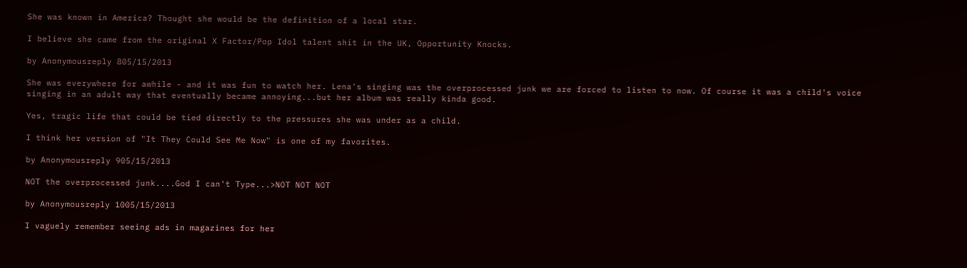She was known in America? Thought she would be the definition of a local star.

I believe she came from the original X Factor/Pop Idol talent shit in the UK, Opportunity Knocks.

by Anonymousreply 805/15/2013

She was everywhere for awhile - and it was fun to watch her. Lena's singing was the overprocessed junk we are forced to listen to now. Of course it was a child's voice singing in an adult way that eventually became annoying...but her album was really kinda good.

Yes, tragic life that could be tied directly to the pressures she was under as a child.

I think her version of "It They Could See Me Now" is one of my favorites.

by Anonymousreply 905/15/2013

NOT the overprocessed junk....God I can't Type...>NOT NOT NOT

by Anonymousreply 1005/15/2013

I vaguely remember seeing ads in magazines for her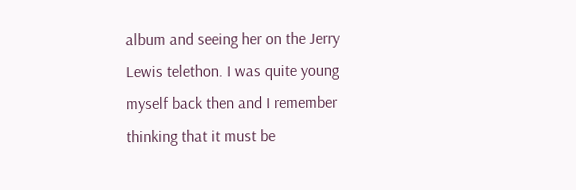album and seeing her on the Jerry Lewis telethon. I was quite young myself back then and I remember thinking that it must be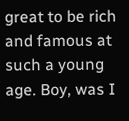great to be rich and famous at such a young age. Boy, was I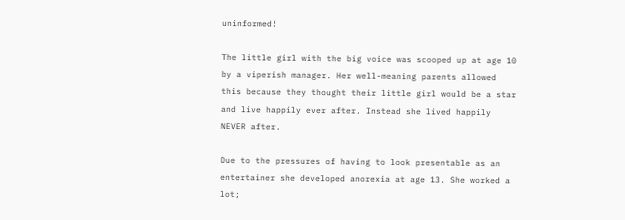uninformed!

The little girl with the big voice was scooped up at age 10 by a viperish manager. Her well-meaning parents allowed this because they thought their little girl would be a star and live happily ever after. Instead she lived happily NEVER after.

Due to the pressures of having to look presentable as an entertainer she developed anorexia at age 13. She worked a lot;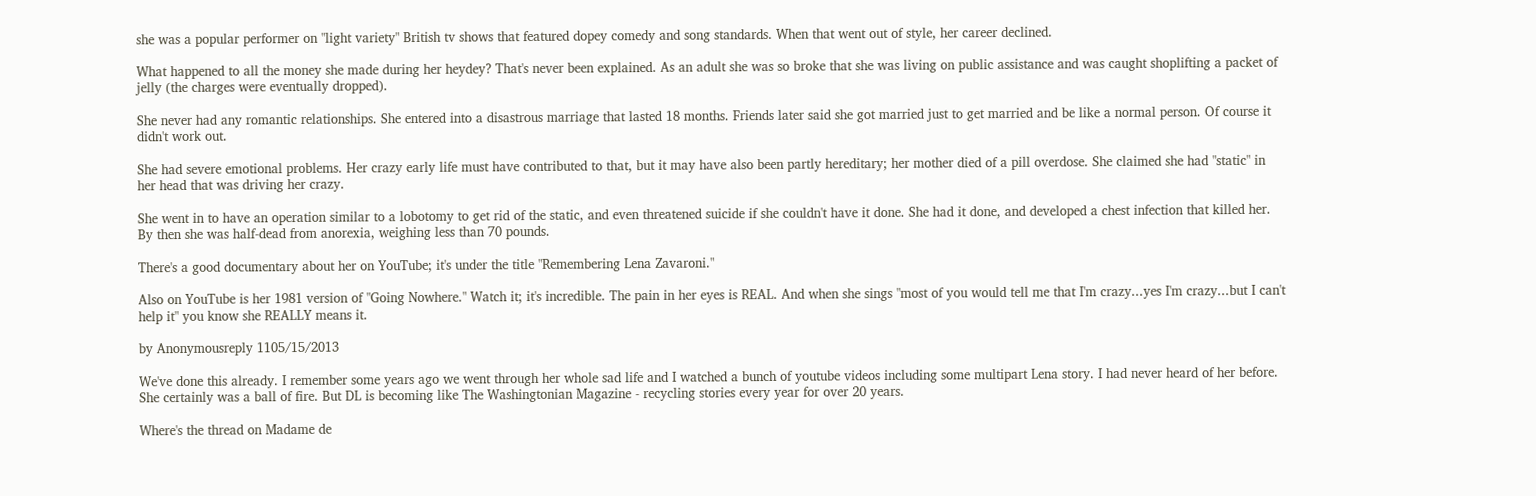she was a popular performer on "light variety" British tv shows that featured dopey comedy and song standards. When that went out of style, her career declined.

What happened to all the money she made during her heydey? That's never been explained. As an adult she was so broke that she was living on public assistance and was caught shoplifting a packet of jelly (the charges were eventually dropped).

She never had any romantic relationships. She entered into a disastrous marriage that lasted 18 months. Friends later said she got married just to get married and be like a normal person. Of course it didn't work out.

She had severe emotional problems. Her crazy early life must have contributed to that, but it may have also been partly hereditary; her mother died of a pill overdose. She claimed she had "static" in her head that was driving her crazy.

She went in to have an operation similar to a lobotomy to get rid of the static, and even threatened suicide if she couldn't have it done. She had it done, and developed a chest infection that killed her. By then she was half-dead from anorexia, weighing less than 70 pounds.

There's a good documentary about her on YouTube; it's under the title "Remembering Lena Zavaroni."

Also on YouTube is her 1981 version of "Going Nowhere." Watch it; it's incredible. The pain in her eyes is REAL. And when she sings "most of you would tell me that I'm crazy...yes I'm crazy...but I can't help it" you know she REALLY means it.

by Anonymousreply 1105/15/2013

We've done this already. I remember some years ago we went through her whole sad life and I watched a bunch of youtube videos including some multipart Lena story. I had never heard of her before. She certainly was a ball of fire. But DL is becoming like The Washingtonian Magazine - recycling stories every year for over 20 years.

Where's the thread on Madame de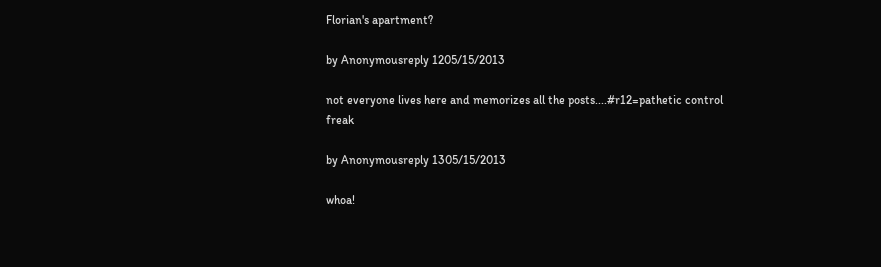Florian's apartment?

by Anonymousreply 1205/15/2013

not everyone lives here and memorizes all the posts....#r12=pathetic control freak

by Anonymousreply 1305/15/2013

whoa!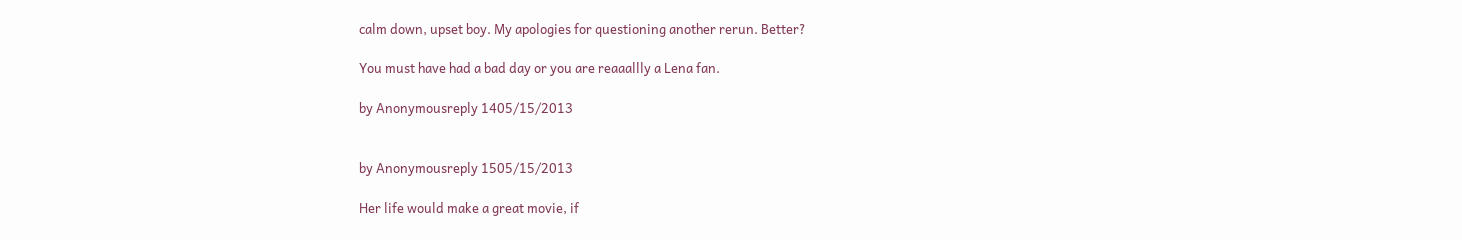calm down, upset boy. My apologies for questioning another rerun. Better?

You must have had a bad day or you are reaaallly a Lena fan.

by Anonymousreply 1405/15/2013


by Anonymousreply 1505/15/2013

Her life would make a great movie, if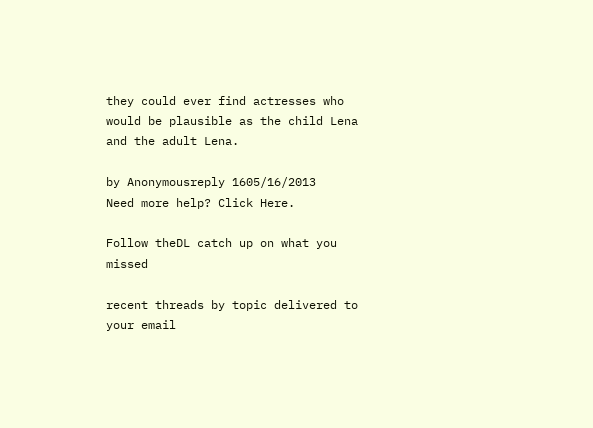they could ever find actresses who would be plausible as the child Lena and the adult Lena.

by Anonymousreply 1605/16/2013
Need more help? Click Here.

Follow theDL catch up on what you missed

recent threads by topic delivered to your email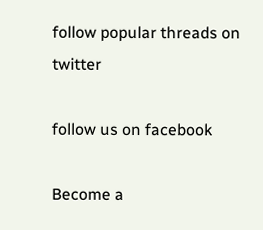follow popular threads on twitter

follow us on facebook

Become a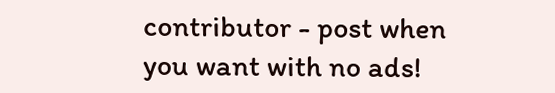contributor - post when you want with no ads!